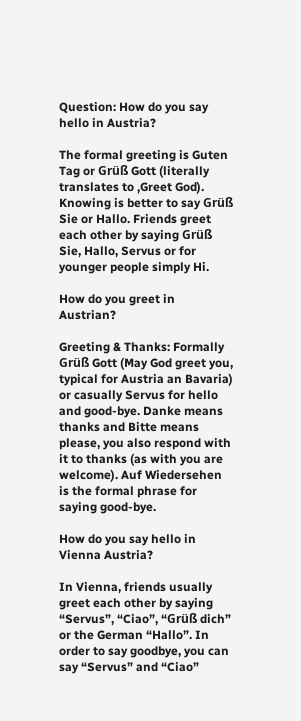Question: How do you say hello in Austria?

The formal greeting is Guten Tag or Grüß Gott (literally translates to ‚Greet God). Knowing is better to say Grüß Sie or Hallo. Friends greet each other by saying Grüß Sie, Hallo, Servus or for younger people simply Hi.

How do you greet in Austrian?

Greeting & Thanks: Formally Grüß Gott (May God greet you, typical for Austria an Bavaria) or casually Servus for hello and good-bye. Danke means thanks and Bitte means please, you also respond with it to thanks (as with you are welcome). Auf Wiedersehen is the formal phrase for saying good-bye.

How do you say hello in Vienna Austria?

In Vienna, friends usually greet each other by saying “Servus”, “Ciao”, “Grüß dich” or the German “Hallo”. In order to say goodbye, you can say “Servus” and “Ciao”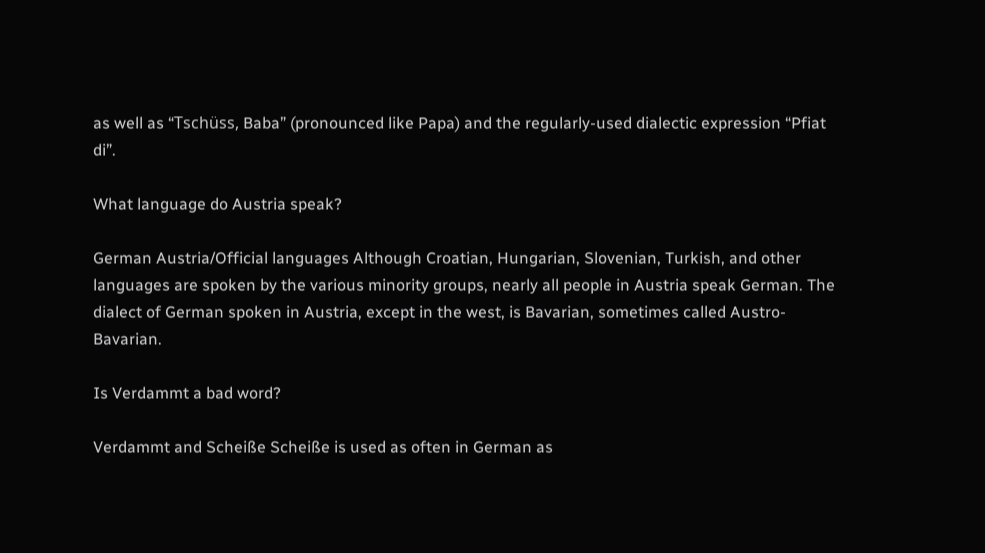as well as “Tschüss, Baba” (pronounced like Papa) and the regularly-used dialectic expression “Pfiat di”.

What language do Austria speak?

German Austria/Official languages Although Croatian, Hungarian, Slovenian, Turkish, and other languages are spoken by the various minority groups, nearly all people in Austria speak German. The dialect of German spoken in Austria, except in the west, is Bavarian, sometimes called Austro-Bavarian.

Is Verdammt a bad word?

Verdammt and Scheiße Scheiße is used as often in German as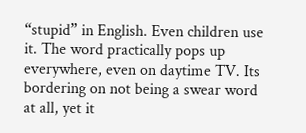“stupid” in English. Even children use it. The word practically pops up everywhere, even on daytime TV. Its bordering on not being a swear word at all, yet it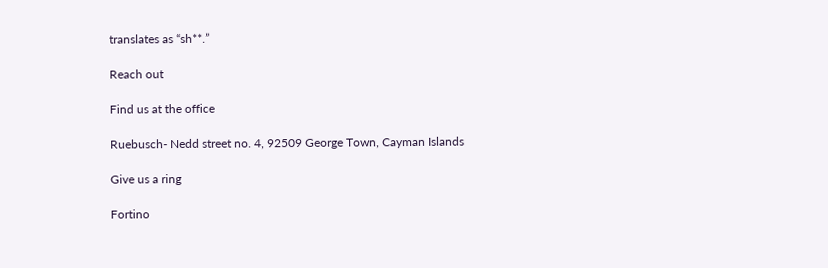translates as “sh**.”

Reach out

Find us at the office

Ruebusch- Nedd street no. 4, 92509 George Town, Cayman Islands

Give us a ring

Fortino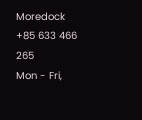Moredock
+85 633 466 265
Mon - Fri,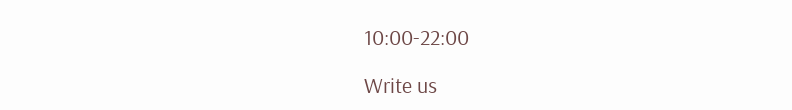10:00-22:00

Write us